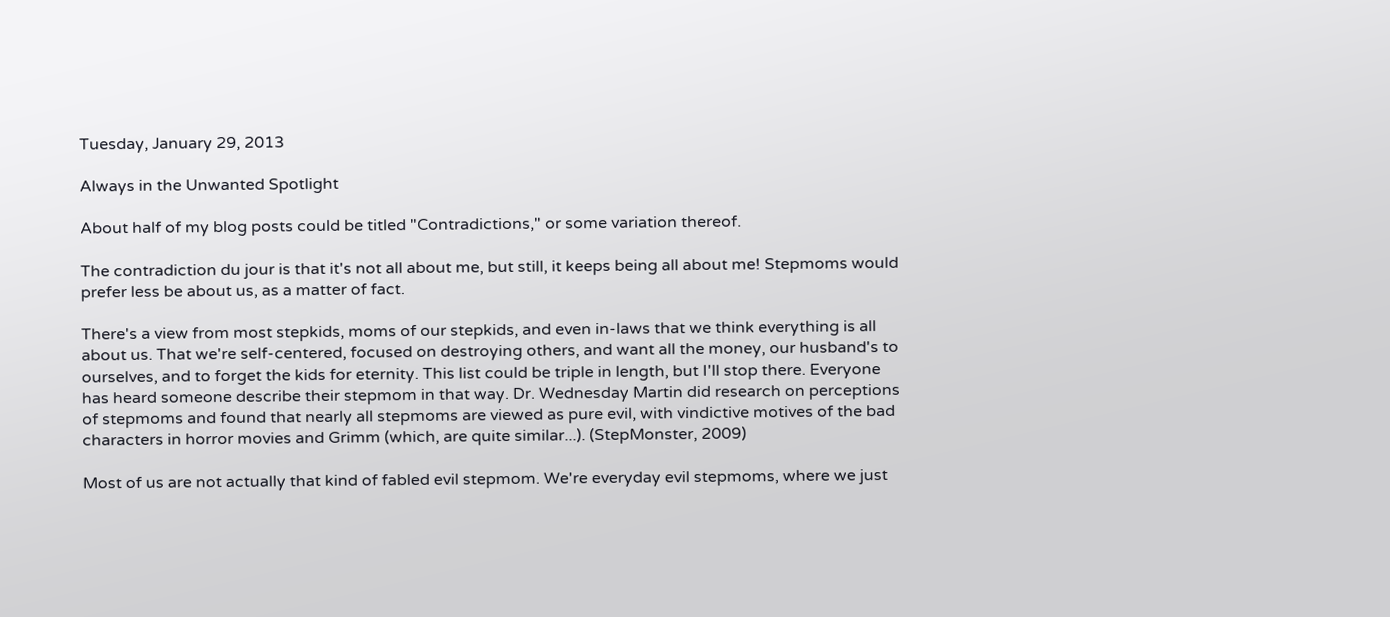Tuesday, January 29, 2013

Always in the Unwanted Spotlight

About half of my blog posts could be titled "Contradictions," or some variation thereof.

The contradiction du jour is that it's not all about me, but still, it keeps being all about me! Stepmoms would prefer less be about us, as a matter of fact.

There's a view from most stepkids, moms of our stepkids, and even in-laws that we think everything is all about us. That we're self-centered, focused on destroying others, and want all the money, our husband's to ourselves, and to forget the kids for eternity. This list could be triple in length, but I'll stop there. Everyone has heard someone describe their stepmom in that way. Dr. Wednesday Martin did research on perceptions of stepmoms and found that nearly all stepmoms are viewed as pure evil, with vindictive motives of the bad characters in horror movies and Grimm (which, are quite similar...). (StepMonster, 2009)

Most of us are not actually that kind of fabled evil stepmom. We're everyday evil stepmoms, where we just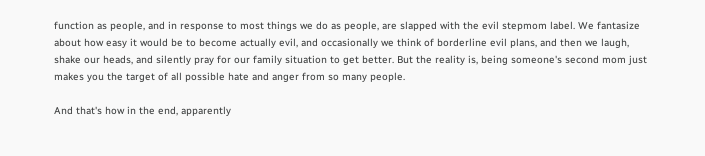function as people, and in response to most things we do as people, are slapped with the evil stepmom label. We fantasize about how easy it would be to become actually evil, and occasionally we think of borderline evil plans, and then we laugh, shake our heads, and silently pray for our family situation to get better. But the reality is, being someone's second mom just makes you the target of all possible hate and anger from so many people.

And that's how in the end, apparently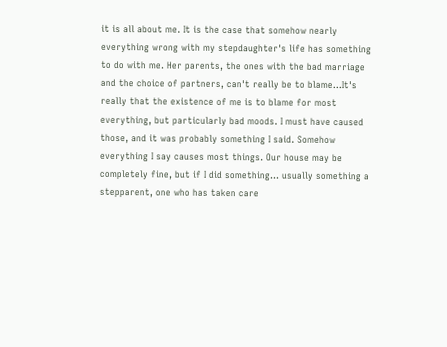it is all about me. It is the case that somehow nearly everything wrong with my stepdaughter's life has something to do with me. Her parents, the ones with the bad marriage and the choice of partners, can't really be to blame...It's really that the existence of me is to blame for most everything, but particularly bad moods. I must have caused those, and it was probably something I said. Somehow everything I say causes most things. Our house may be completely fine, but if I did something... usually something a stepparent, one who has taken care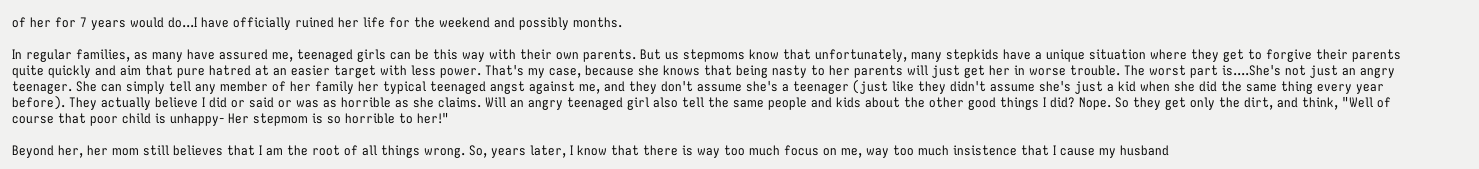of her for 7 years would do...I have officially ruined her life for the weekend and possibly months.

In regular families, as many have assured me, teenaged girls can be this way with their own parents. But us stepmoms know that unfortunately, many stepkids have a unique situation where they get to forgive their parents quite quickly and aim that pure hatred at an easier target with less power. That's my case, because she knows that being nasty to her parents will just get her in worse trouble. The worst part is....She's not just an angry teenager. She can simply tell any member of her family her typical teenaged angst against me, and they don't assume she's a teenager (just like they didn't assume she's just a kid when she did the same thing every year before). They actually believe I did or said or was as horrible as she claims. Will an angry teenaged girl also tell the same people and kids about the other good things I did? Nope. So they get only the dirt, and think, "Well of course that poor child is unhappy- Her stepmom is so horrible to her!"

Beyond her, her mom still believes that I am the root of all things wrong. So, years later, I know that there is way too much focus on me, way too much insistence that I cause my husband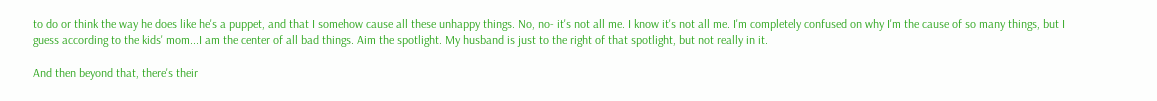to do or think the way he does like he's a puppet, and that I somehow cause all these unhappy things. No, no- it's not all me. I know it's not all me. I'm completely confused on why I'm the cause of so many things, but I guess according to the kids' mom...I am the center of all bad things. Aim the spotlight. My husband is just to the right of that spotlight, but not really in it.

And then beyond that, there's their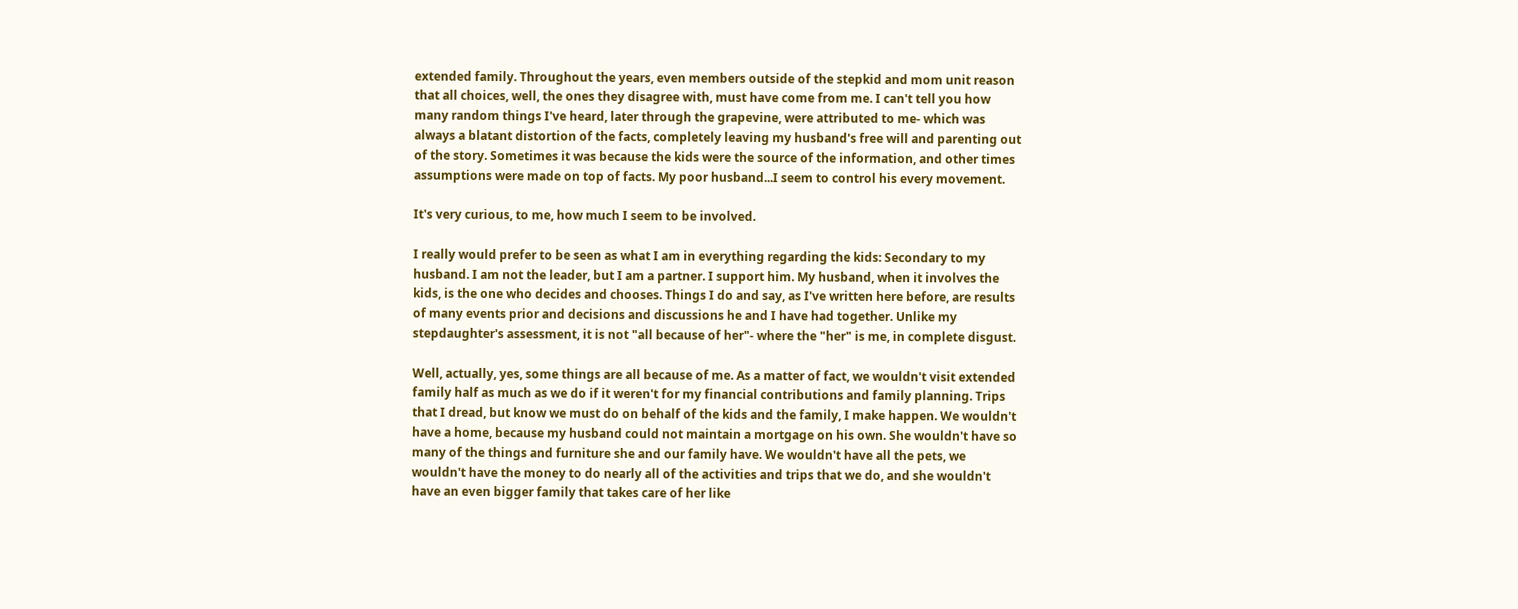extended family. Throughout the years, even members outside of the stepkid and mom unit reason that all choices, well, the ones they disagree with, must have come from me. I can't tell you how many random things I've heard, later through the grapevine, were attributed to me- which was always a blatant distortion of the facts, completely leaving my husband's free will and parenting out of the story. Sometimes it was because the kids were the source of the information, and other times assumptions were made on top of facts. My poor husband...I seem to control his every movement.

It's very curious, to me, how much I seem to be involved.

I really would prefer to be seen as what I am in everything regarding the kids: Secondary to my husband. I am not the leader, but I am a partner. I support him. My husband, when it involves the kids, is the one who decides and chooses. Things I do and say, as I've written here before, are results of many events prior and decisions and discussions he and I have had together. Unlike my stepdaughter's assessment, it is not "all because of her"- where the "her" is me, in complete disgust.

Well, actually, yes, some things are all because of me. As a matter of fact, we wouldn't visit extended family half as much as we do if it weren't for my financial contributions and family planning. Trips that I dread, but know we must do on behalf of the kids and the family, I make happen. We wouldn't have a home, because my husband could not maintain a mortgage on his own. She wouldn't have so many of the things and furniture she and our family have. We wouldn't have all the pets, we wouldn't have the money to do nearly all of the activities and trips that we do, and she wouldn't have an even bigger family that takes care of her like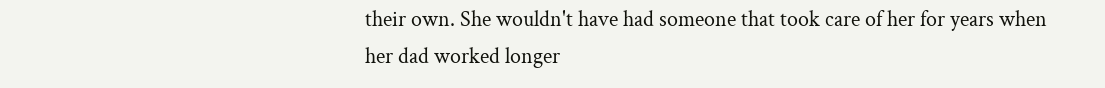their own. She wouldn't have had someone that took care of her for years when her dad worked longer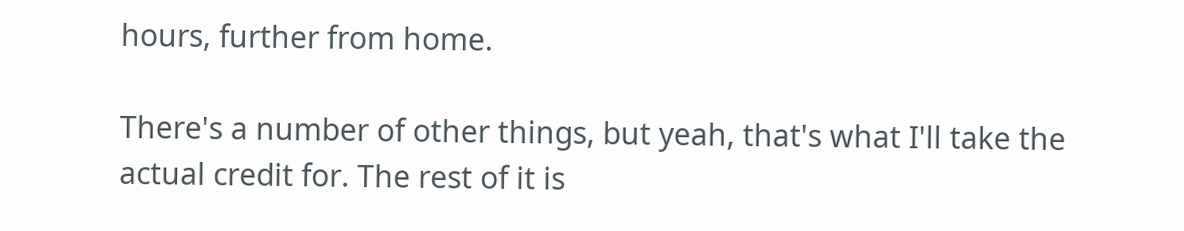hours, further from home.

There's a number of other things, but yeah, that's what I'll take the actual credit for. The rest of it is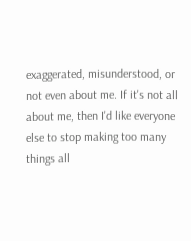exaggerated, misunderstood, or not even about me. If it's not all about me, then I'd like everyone else to stop making too many things all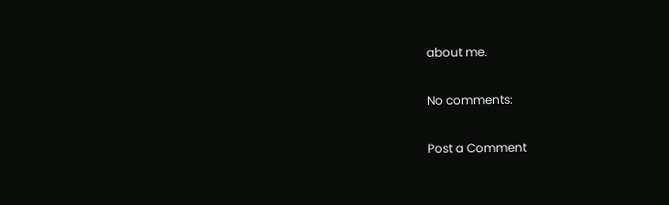about me.

No comments:

Post a Comment